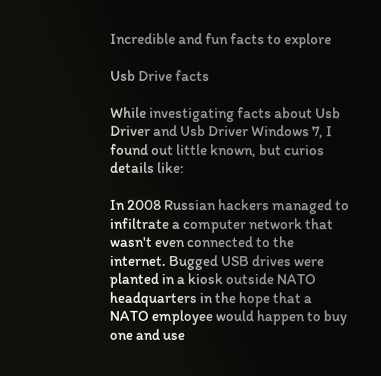Incredible and fun facts to explore

Usb Drive facts

While investigating facts about Usb Driver and Usb Driver Windows 7, I found out little known, but curios details like:

In 2008 Russian hackers managed to infiltrate a computer network that wasn't even connected to the internet. Bugged USB drives were planted in a kiosk outside NATO headquarters in the hope that a NATO employee would happen to buy one and use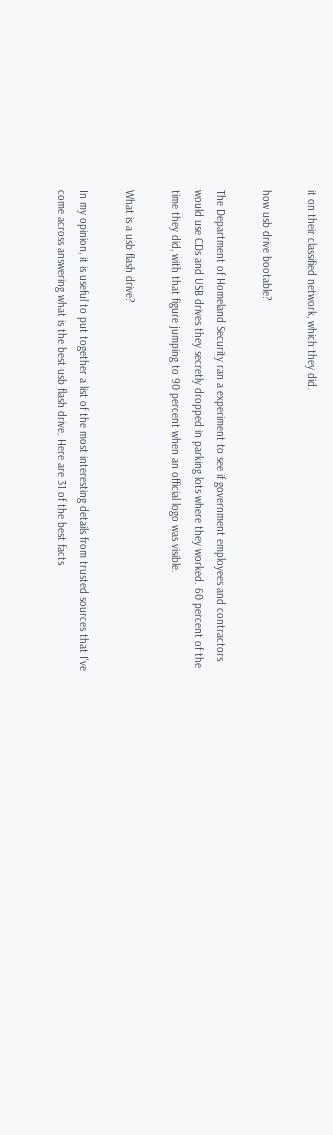it on their classified network, which they did.

how usb drive bootable?

The Department of Homeland Security ran a experiment to see if government employees and contractors would use CDs and USB drives they secretly dropped in parking lots where they worked. 60 percent of the time they did, with that figure jumping to 90 percent when an official logo was visible.

What is a usb flash drive?

In my opinion, it is useful to put together a list of the most interesting details from trusted sources that I've come across answering what is the best usb flash drive. Here are 31 of the best facts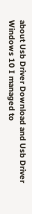about Usb Driver Download and Usb Driver Windows 10 I managed to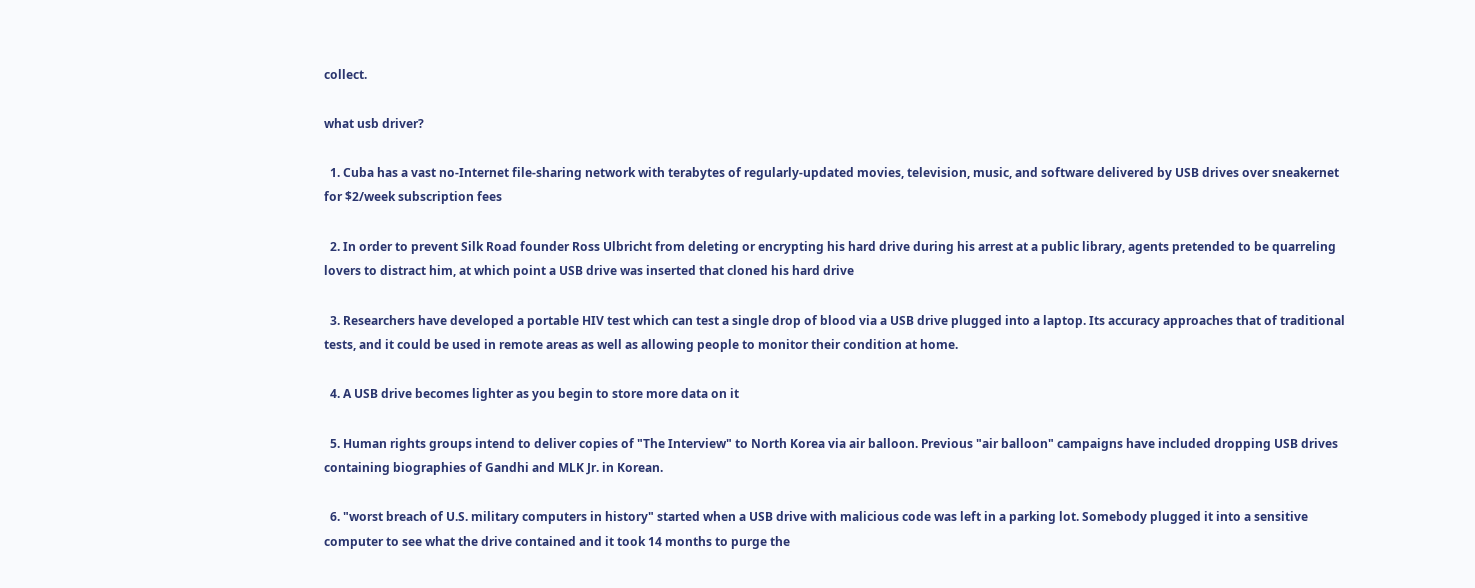collect.

what usb driver?

  1. Cuba has a vast no-Internet file-sharing network with terabytes of regularly-updated movies, television, music, and software delivered by USB drives over sneakernet for $2/week subscription fees

  2. In order to prevent Silk Road founder Ross Ulbricht from deleting or encrypting his hard drive during his arrest at a public library, agents pretended to be quarreling lovers to distract him, at which point a USB drive was inserted that cloned his hard drive

  3. Researchers have developed a portable HIV test which can test a single drop of blood via a USB drive plugged into a laptop. Its accuracy approaches that of traditional tests, and it could be used in remote areas as well as allowing people to monitor their condition at home.

  4. A USB drive becomes lighter as you begin to store more data on it

  5. Human rights groups intend to deliver copies of "The Interview" to North Korea via air balloon. Previous "air balloon" campaigns have included dropping USB drives containing biographies of Gandhi and MLK Jr. in Korean.

  6. "worst breach of U.S. military computers in history" started when a USB drive with malicious code was left in a parking lot. Somebody plugged it into a sensitive computer to see what the drive contained and it took 14 months to purge the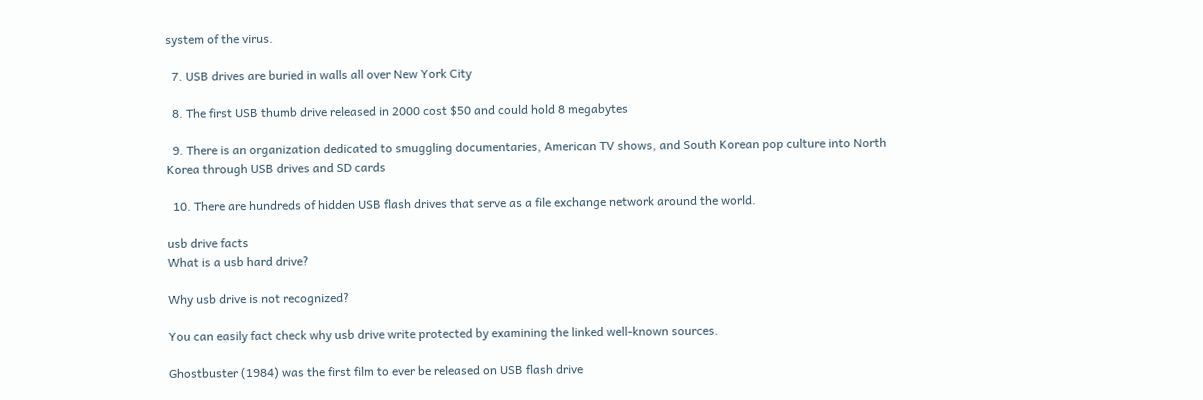system of the virus.

  7. USB drives are buried in walls all over New York City

  8. The first USB thumb drive released in 2000 cost $50 and could hold 8 megabytes

  9. There is an organization dedicated to smuggling documentaries, American TV shows, and South Korean pop culture into North Korea through USB drives and SD cards

  10. There are hundreds of hidden USB flash drives that serve as a file exchange network around the world.

usb drive facts
What is a usb hard drive?

Why usb drive is not recognized?

You can easily fact check why usb drive write protected by examining the linked well-known sources.

Ghostbuster (1984) was the first film to ever be released on USB flash drive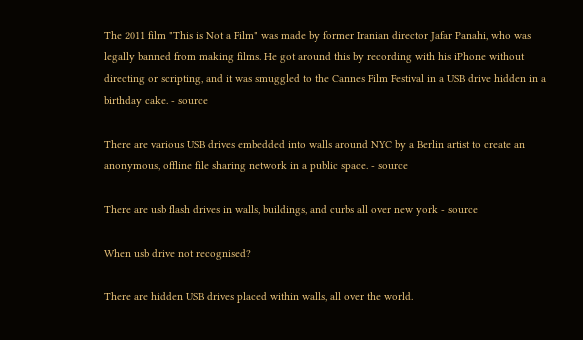The 2011 film "This is Not a Film" was made by former Iranian director Jafar Panahi, who was legally banned from making films. He got around this by recording with his iPhone without directing or scripting, and it was smuggled to the Cannes Film Festival in a USB drive hidden in a birthday cake. - source

There are various USB drives embedded into walls around NYC by a Berlin artist to create an anonymous, offline file sharing network in a public space. - source

There are usb flash drives in walls, buildings, and curbs all over new york - source

When usb drive not recognised?

There are hidden USB drives placed within walls, all over the world.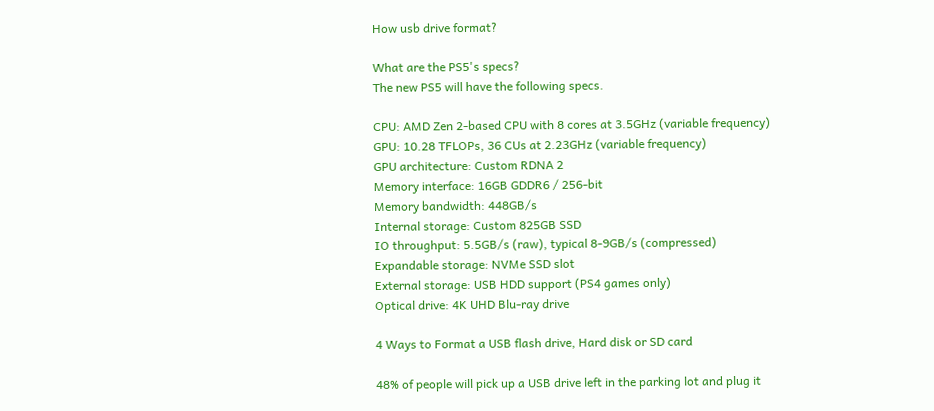How usb drive format?

What are the PS5's specs?
The new PS5 will have the following specs.

CPU: AMD Zen 2-based CPU with 8 cores at 3.5GHz (variable frequency)
GPU: 10.28 TFLOPs, 36 CUs at 2.23GHz (variable frequency)
GPU architecture: Custom RDNA 2
Memory interface: 16GB GDDR6 / 256-bit
Memory bandwidth: 448GB/s
Internal storage: Custom 825GB SSD
IO throughput: 5.5GB/s (raw), typical 8-9GB/s (compressed)
Expandable storage: NVMe SSD slot
External storage: USB HDD support (PS4 games only)
Optical drive: 4K UHD Blu-ray drive

4 Ways to Format a USB flash drive, Hard disk or SD card

48% of people will pick up a USB drive left in the parking lot and plug it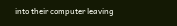into their computer leaving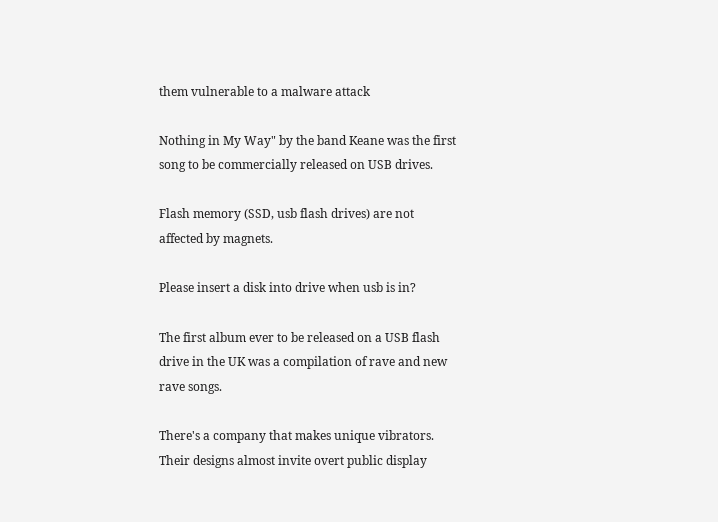them vulnerable to a malware attack

Nothing in My Way" by the band Keane was the first song to be commercially released on USB drives.

Flash memory (SSD, usb flash drives) are not affected by magnets.

Please insert a disk into drive when usb is in?

The first album ever to be released on a USB flash drive in the UK was a compilation of rave and new rave songs.

There's a company that makes unique vibrators. Their designs almost invite overt public display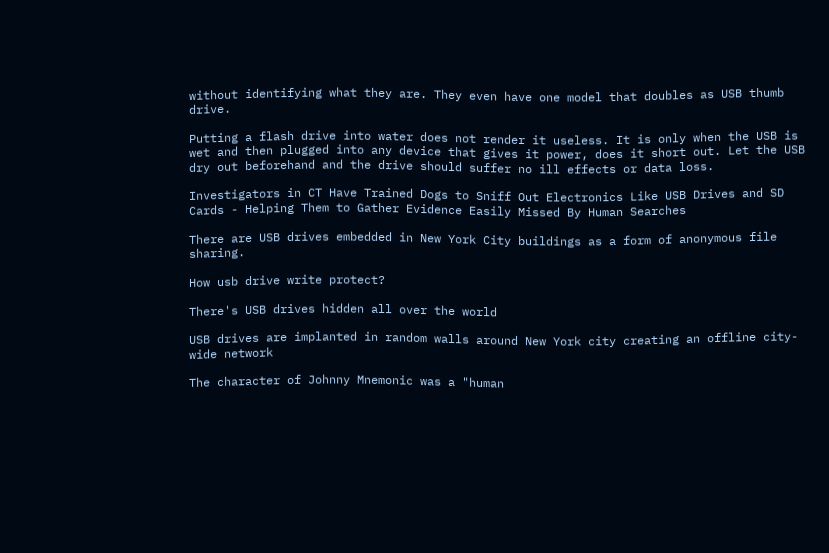without identifying what they are. They even have one model that doubles as USB thumb drive.

Putting a flash drive into water does not render it useless. It is only when the USB is wet and then plugged into any device that gives it power, does it short out. Let the USB dry out beforehand and the drive should suffer no ill effects or data loss.

Investigators in CT Have Trained Dogs to Sniff Out Electronics Like USB Drives and SD Cards - Helping Them to Gather Evidence Easily Missed By Human Searches

There are USB drives embedded in New York City buildings as a form of anonymous file sharing.

How usb drive write protect?

There's USB drives hidden all over the world

USB drives are implanted in random walls around New York city creating an offline city-wide network

The character of Johnny Mnemonic was a "human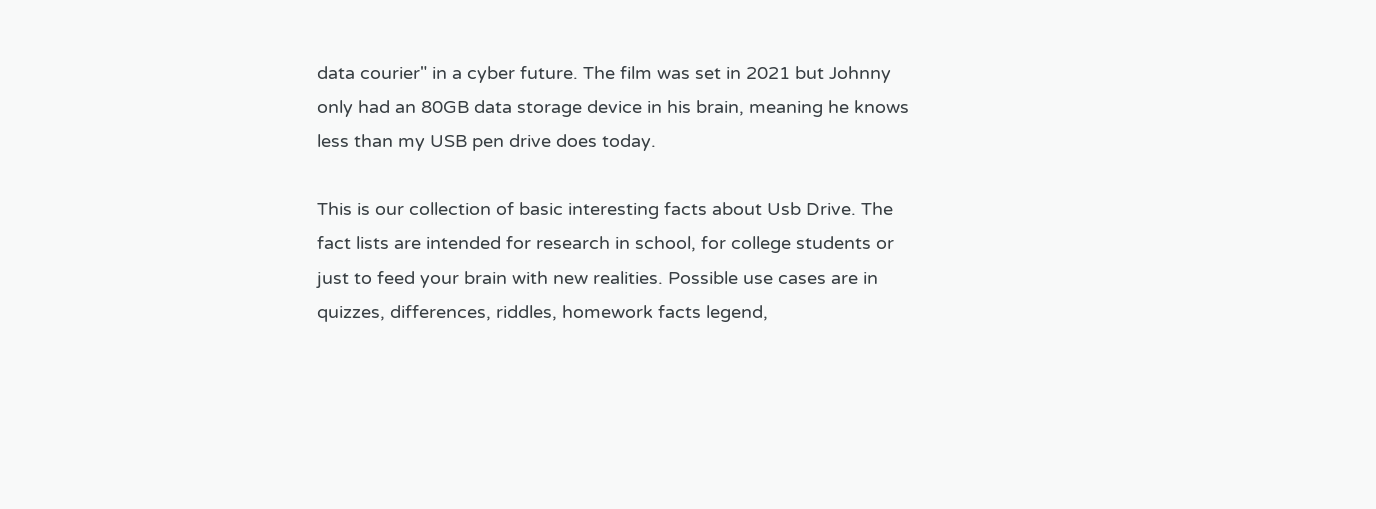data courier" in a cyber future. The film was set in 2021 but Johnny only had an 80GB data storage device in his brain, meaning he knows less than my USB pen drive does today.

This is our collection of basic interesting facts about Usb Drive. The fact lists are intended for research in school, for college students or just to feed your brain with new realities. Possible use cases are in quizzes, differences, riddles, homework facts legend,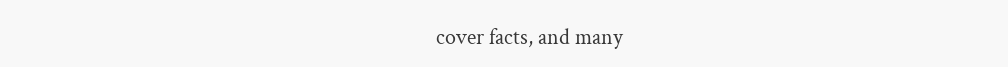cover facts, and many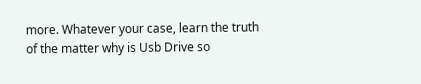more. Whatever your case, learn the truth of the matter why is Usb Drive so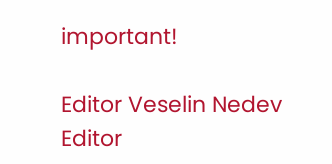important!

Editor Veselin Nedev Editor